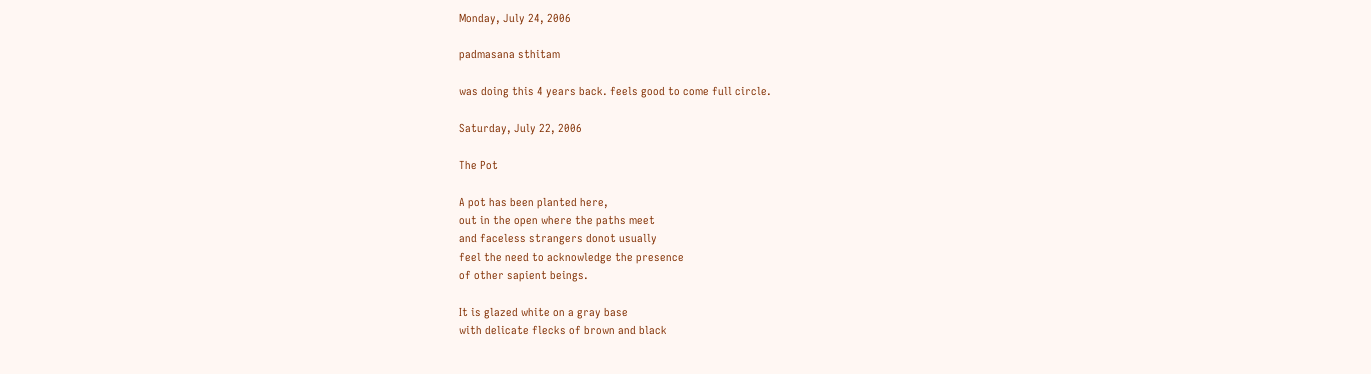Monday, July 24, 2006

padmasana sthitam

was doing this 4 years back. feels good to come full circle.

Saturday, July 22, 2006

The Pot

A pot has been planted here,
out in the open where the paths meet
and faceless strangers donot usually
feel the need to acknowledge the presence
of other sapient beings.

It is glazed white on a gray base
with delicate flecks of brown and black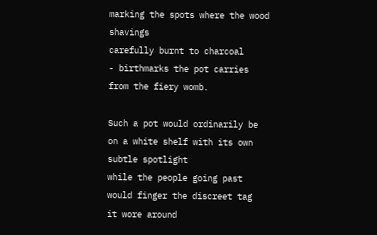marking the spots where the wood shavings
carefully burnt to charcoal
- birthmarks the pot carries
from the fiery womb.

Such a pot would ordinarily be
on a white shelf with its own subtle spotlight
while the people going past
would finger the discreet tag
it wore around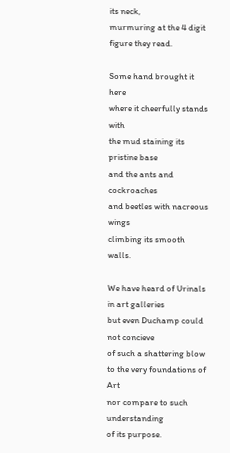its neck,
murmuring at the 4 digit figure they read.

Some hand brought it here
where it cheerfully stands with
the mud staining its pristine base
and the ants and cockroaches
and beetles with nacreous wings
climbing its smooth walls.

We have heard of Urinals in art galleries
but even Duchamp could not concieve
of such a shattering blow
to the very foundations of Art
nor compare to such understanding
of its purpose.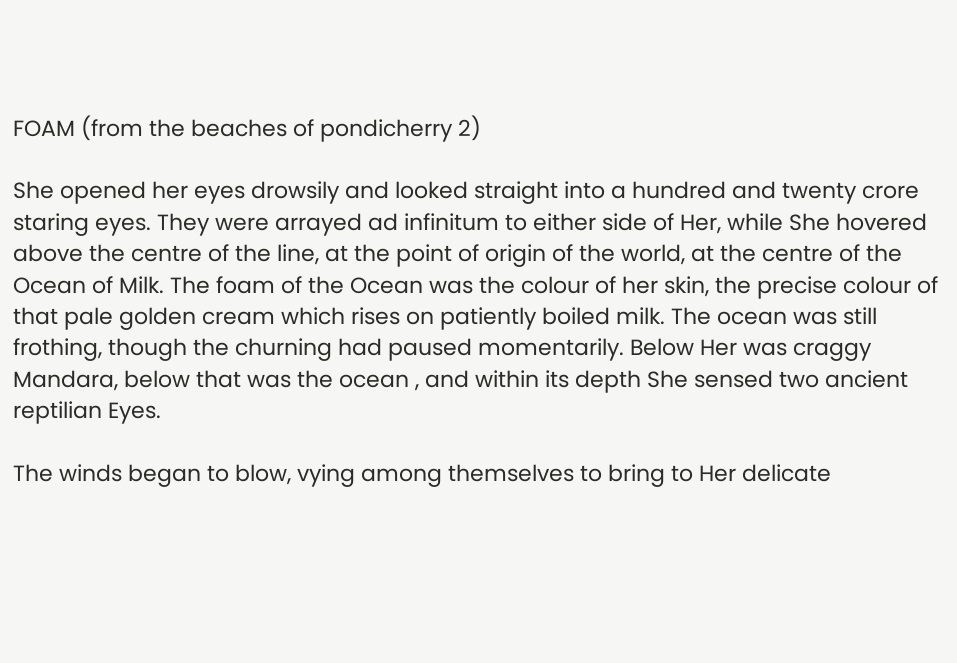FOAM (from the beaches of pondicherry 2)

She opened her eyes drowsily and looked straight into a hundred and twenty crore staring eyes. They were arrayed ad infinitum to either side of Her, while She hovered above the centre of the line, at the point of origin of the world, at the centre of the Ocean of Milk. The foam of the Ocean was the colour of her skin, the precise colour of that pale golden cream which rises on patiently boiled milk. The ocean was still frothing, though the churning had paused momentarily. Below Her was craggy Mandara, below that was the ocean , and within its depth She sensed two ancient reptilian Eyes.

The winds began to blow, vying among themselves to bring to Her delicate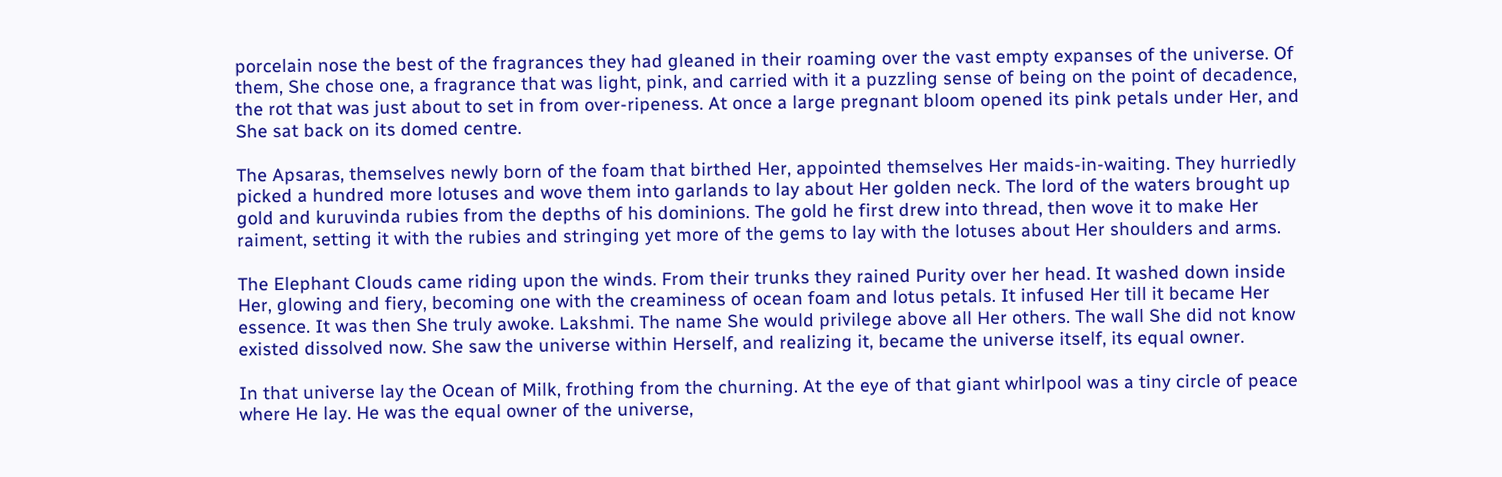porcelain nose the best of the fragrances they had gleaned in their roaming over the vast empty expanses of the universe. Of them, She chose one, a fragrance that was light, pink, and carried with it a puzzling sense of being on the point of decadence, the rot that was just about to set in from over-ripeness. At once a large pregnant bloom opened its pink petals under Her, and She sat back on its domed centre.

The Apsaras, themselves newly born of the foam that birthed Her, appointed themselves Her maids-in-waiting. They hurriedly picked a hundred more lotuses and wove them into garlands to lay about Her golden neck. The lord of the waters brought up gold and kuruvinda rubies from the depths of his dominions. The gold he first drew into thread, then wove it to make Her raiment, setting it with the rubies and stringing yet more of the gems to lay with the lotuses about Her shoulders and arms.

The Elephant Clouds came riding upon the winds. From their trunks they rained Purity over her head. It washed down inside Her, glowing and fiery, becoming one with the creaminess of ocean foam and lotus petals. It infused Her till it became Her essence. It was then She truly awoke. Lakshmi. The name She would privilege above all Her others. The wall She did not know existed dissolved now. She saw the universe within Herself, and realizing it, became the universe itself, its equal owner.

In that universe lay the Ocean of Milk, frothing from the churning. At the eye of that giant whirlpool was a tiny circle of peace where He lay. He was the equal owner of the universe,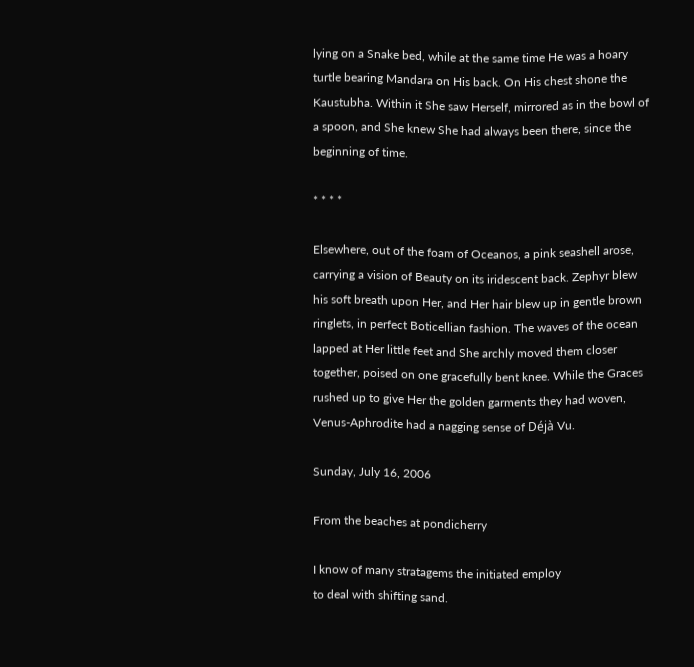lying on a Snake bed, while at the same time He was a hoary turtle bearing Mandara on His back. On His chest shone the Kaustubha. Within it She saw Herself, mirrored as in the bowl of a spoon, and She knew She had always been there, since the beginning of time.

* * * *

Elsewhere, out of the foam of Oceanos, a pink seashell arose, carrying a vision of Beauty on its iridescent back. Zephyr blew his soft breath upon Her, and Her hair blew up in gentle brown ringlets, in perfect Boticellian fashion. The waves of the ocean lapped at Her little feet and She archly moved them closer together, poised on one gracefully bent knee. While the Graces rushed up to give Her the golden garments they had woven, Venus-Aphrodite had a nagging sense of Déjà Vu.

Sunday, July 16, 2006

From the beaches at pondicherry

I know of many stratagems the initiated employ
to deal with shifting sand.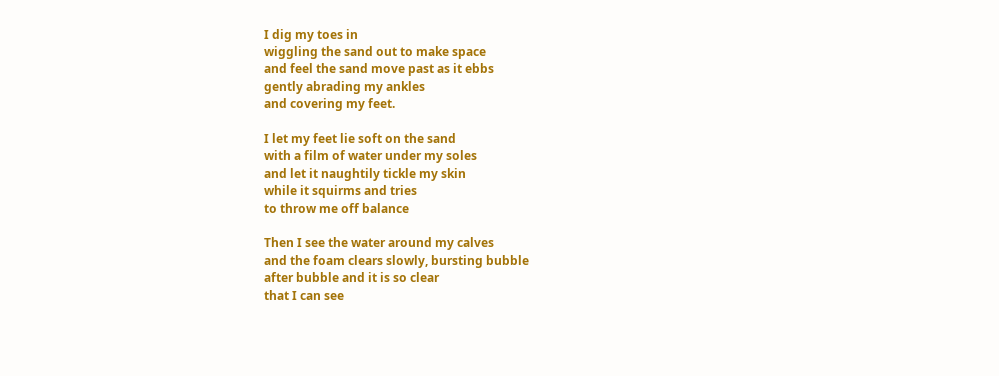I dig my toes in
wiggling the sand out to make space
and feel the sand move past as it ebbs
gently abrading my ankles
and covering my feet.

I let my feet lie soft on the sand
with a film of water under my soles
and let it naughtily tickle my skin
while it squirms and tries
to throw me off balance

Then I see the water around my calves
and the foam clears slowly, bursting bubble
after bubble and it is so clear
that I can see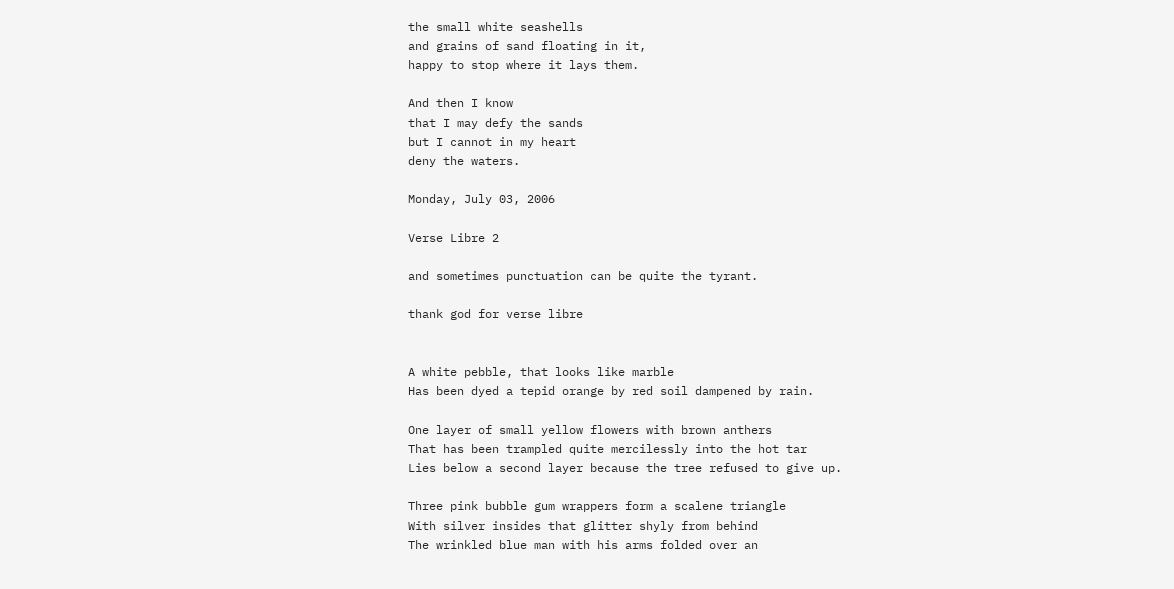the small white seashells
and grains of sand floating in it,
happy to stop where it lays them.

And then I know
that I may defy the sands
but I cannot in my heart
deny the waters.

Monday, July 03, 2006

Verse Libre 2

and sometimes punctuation can be quite the tyrant.

thank god for verse libre


A white pebble, that looks like marble
Has been dyed a tepid orange by red soil dampened by rain.

One layer of small yellow flowers with brown anthers
That has been trampled quite mercilessly into the hot tar
Lies below a second layer because the tree refused to give up.

Three pink bubble gum wrappers form a scalene triangle
With silver insides that glitter shyly from behind
The wrinkled blue man with his arms folded over an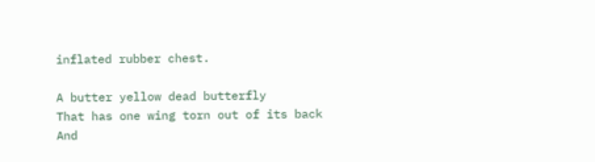inflated rubber chest.

A butter yellow dead butterfly
That has one wing torn out of its back
And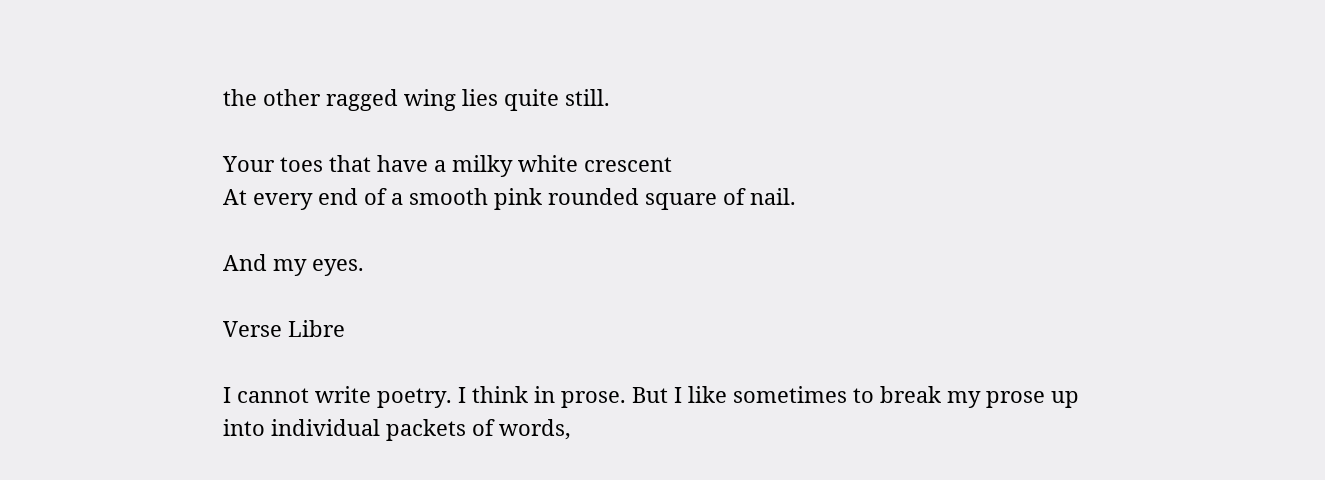the other ragged wing lies quite still.

Your toes that have a milky white crescent
At every end of a smooth pink rounded square of nail.

And my eyes.

Verse Libre

I cannot write poetry. I think in prose. But I like sometimes to break my prose up into individual packets of words,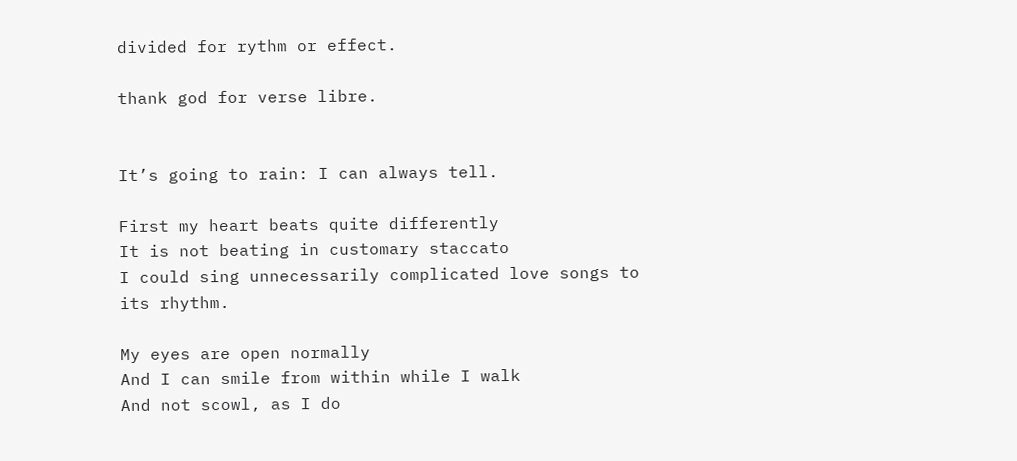divided for rythm or effect.

thank god for verse libre.


It’s going to rain: I can always tell.

First my heart beats quite differently
It is not beating in customary staccato
I could sing unnecessarily complicated love songs to its rhythm.

My eyes are open normally
And I can smile from within while I walk
And not scowl, as I do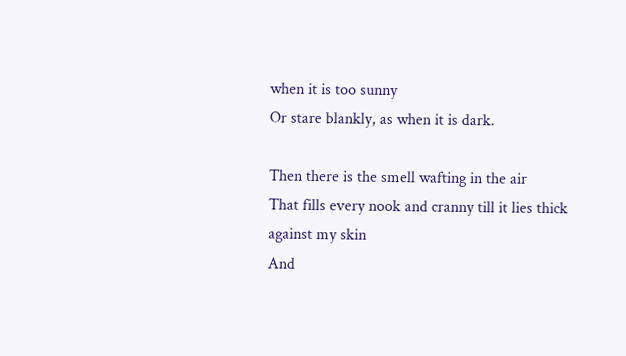when it is too sunny
Or stare blankly, as when it is dark.

Then there is the smell wafting in the air
That fills every nook and cranny till it lies thick against my skin
And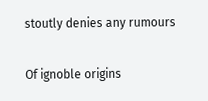stoutly denies any rumours

Of ignoble origins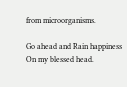from microorganisms.

Go ahead and Rain happiness
On my blessed head.